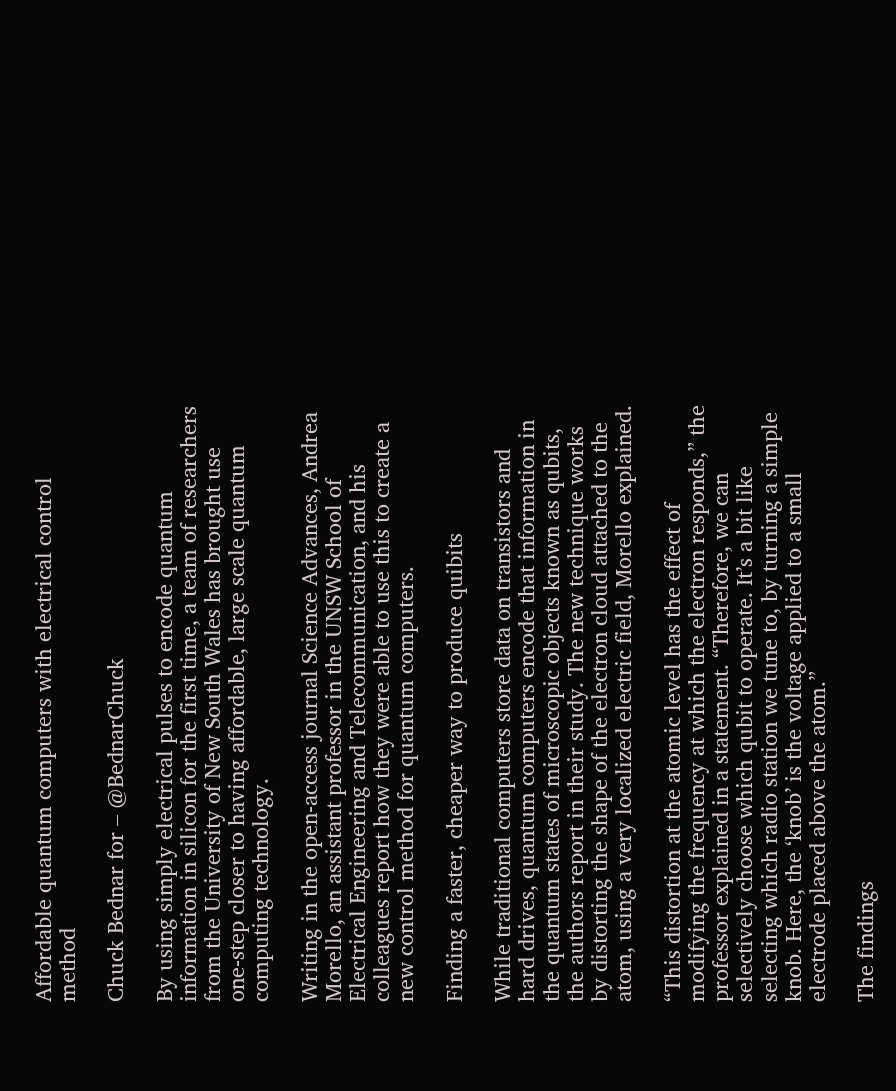Affordable quantum computers with electrical control method

Chuck Bednar for – @BednarChuck

By using simply electrical pulses to encode quantum information in silicon for the first time, a team of researchers from the University of New South Wales has brought use one-step closer to having affordable, large scale quantum computing technology.

Writing in the open-access journal Science Advances, Andrea Morello, an assistant professor in the UNSW School of Electrical Engineering and Telecommunication, and his colleagues report how they were able to use this to create a new control method for quantum computers.

Finding a faster, cheaper way to produce quibits

While traditional computers store data on transistors and hard drives, quantum computers encode that information in the quantum states of microscopic objects known as qubits, the authors report in their study. The new technique works by distorting the shape of the electron cloud attached to the atom, using a very localized electric field, Morello explained.

“This distortion at the atomic level has the effect of modifying the frequency at which the electron responds,” the professor explained in a statement. “Therefore, we can selectively choose which qubit to operate. It’s a bit like selecting which radio station we tune to, by turning a simple knob. Here, the ‘knob’ is the voltage applied to a small electrode placed above the atom.”

The findings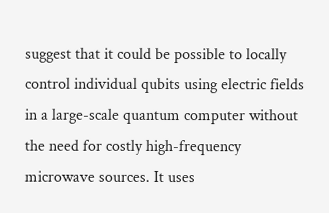suggest that it could be possible to locally control individual qubits using electric fields in a large-scale quantum computer without the need for costly high-frequency microwave sources. It uses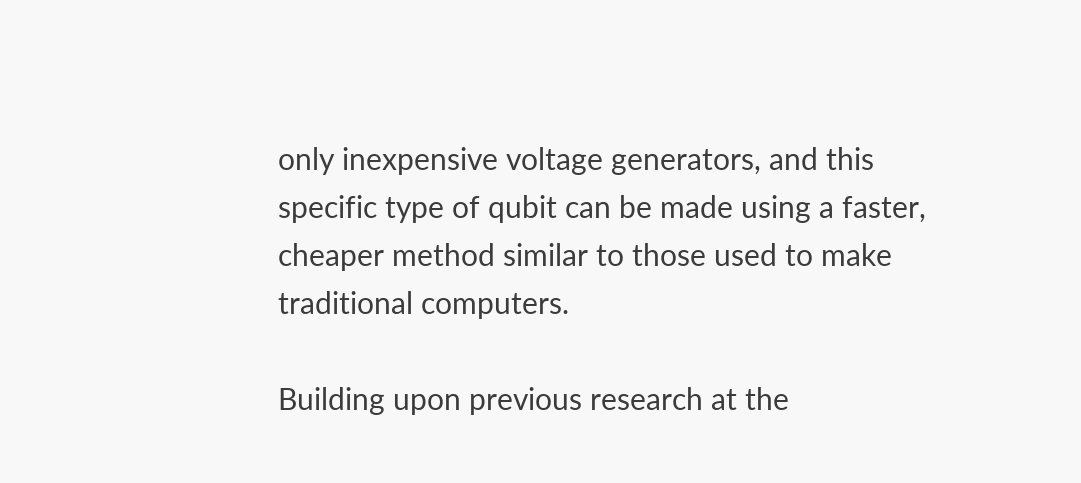only inexpensive voltage generators, and this specific type of qubit can be made using a faster, cheaper method similar to those used to make traditional computers.

Building upon previous research at the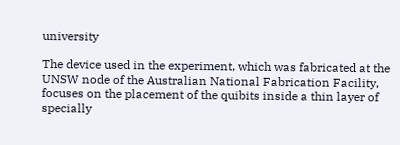university

The device used in the experiment, which was fabricated at the UNSW node of the Australian National Fabrication Facility, focuses on the placement of the quibits inside a thin layer of specially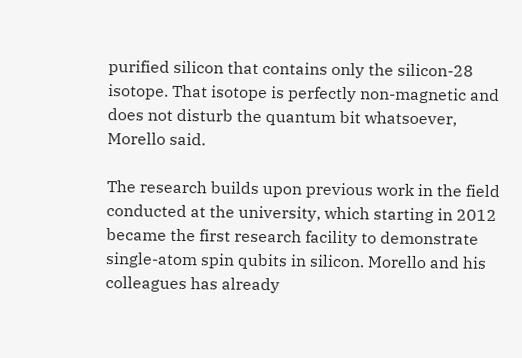purified silicon that contains only the silicon-28 isotope. That isotope is perfectly non-magnetic and does not disturb the quantum bit whatsoever, Morello said.

The research builds upon previous work in the field conducted at the university, which starting in 2012 became the first research facility to demonstrate single-atom spin qubits in silicon. Morello and his colleagues has already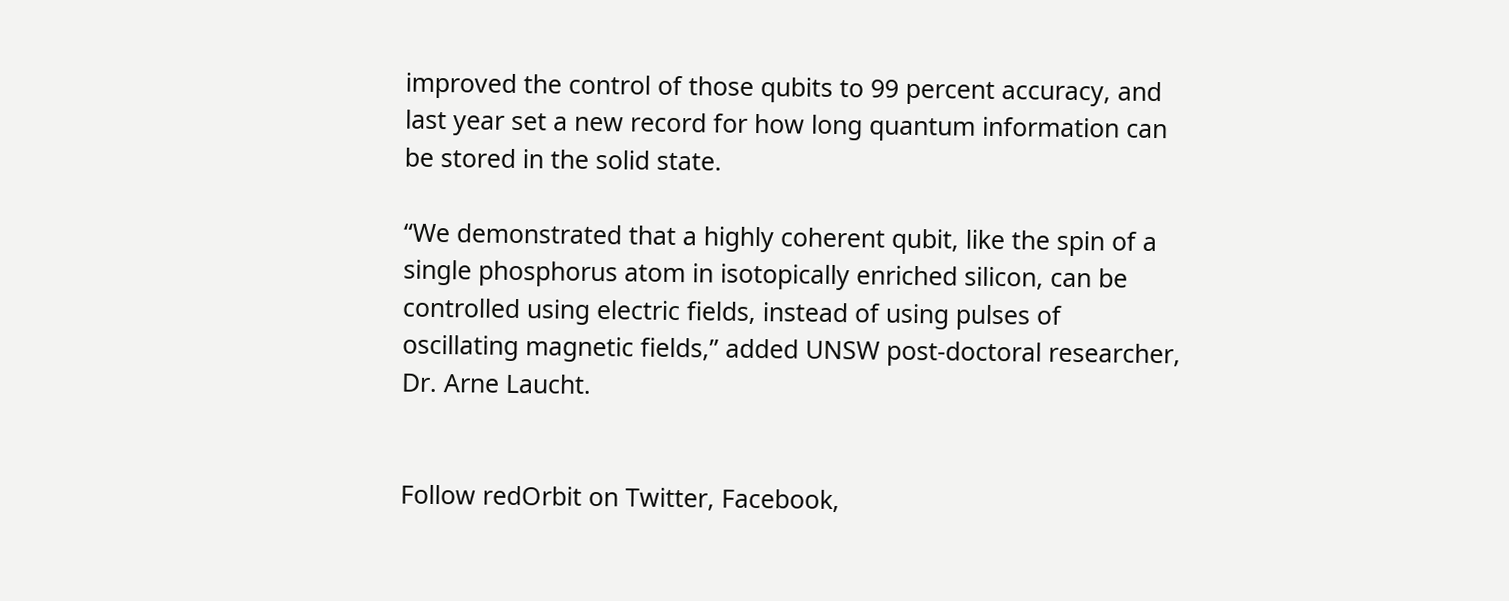improved the control of those qubits to 99 percent accuracy, and last year set a new record for how long quantum information can be stored in the solid state.

“We demonstrated that a highly coherent qubit, like the spin of a single phosphorus atom in isotopically enriched silicon, can be controlled using electric fields, instead of using pulses of oscillating magnetic fields,” added UNSW post-doctoral researcher, Dr. Arne Laucht.


Follow redOrbit on Twitter, Facebook,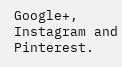Google+, Instagram and Pinterest.